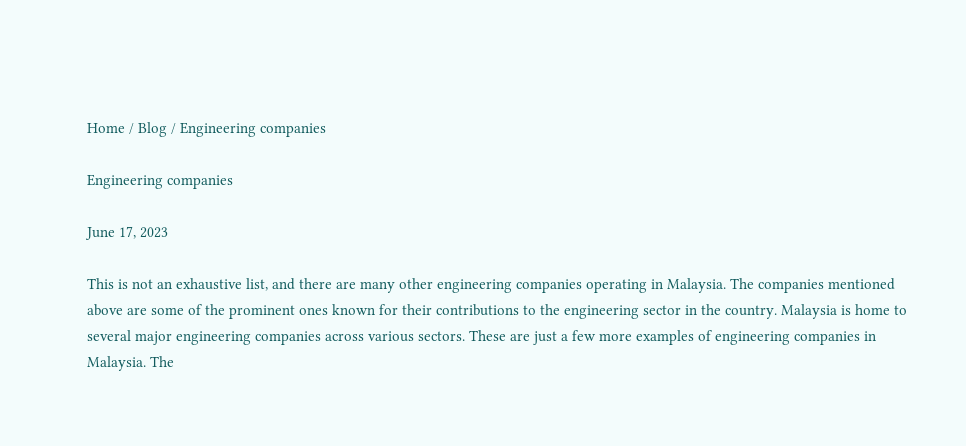Home / Blog / Engineering companies

Engineering companies

June 17, 2023

This is not an exhaustive list, and there are many other engineering companies operating in Malaysia. The companies mentioned above are some of the prominent ones known for their contributions to the engineering sector in the country. Malaysia is home to several major engineering companies across various sectors. These are just a few more examples of engineering companies in Malaysia. The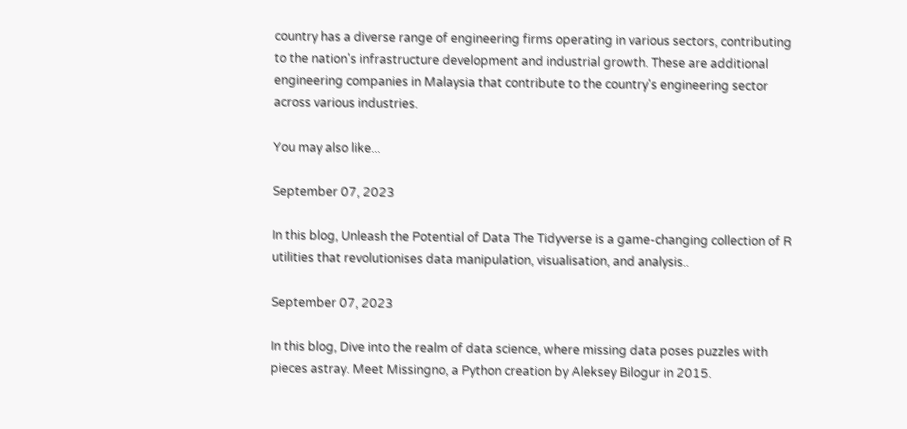country has a diverse range of engineering firms operating in various sectors, contributing to the nation's infrastructure development and industrial growth. These are additional engineering companies in Malaysia that contribute to the country's engineering sector across various industries.

You may also like...

September 07, 2023

In this blog, Unleash the Potential of Data The Tidyverse is a game-changing collection of R utilities that revolutionises data manipulation, visualisation, and analysis..

September 07, 2023

In this blog, Dive into the realm of data science, where missing data poses puzzles with pieces astray. Meet Missingno, a Python creation by Aleksey Bilogur in 2015.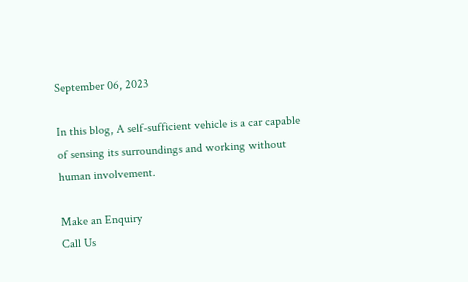September 06, 2023

In this blog, A self-sufficient vehicle is a car capable of sensing its surroundings and working without human involvement.

Make an Enquiry
Call Us